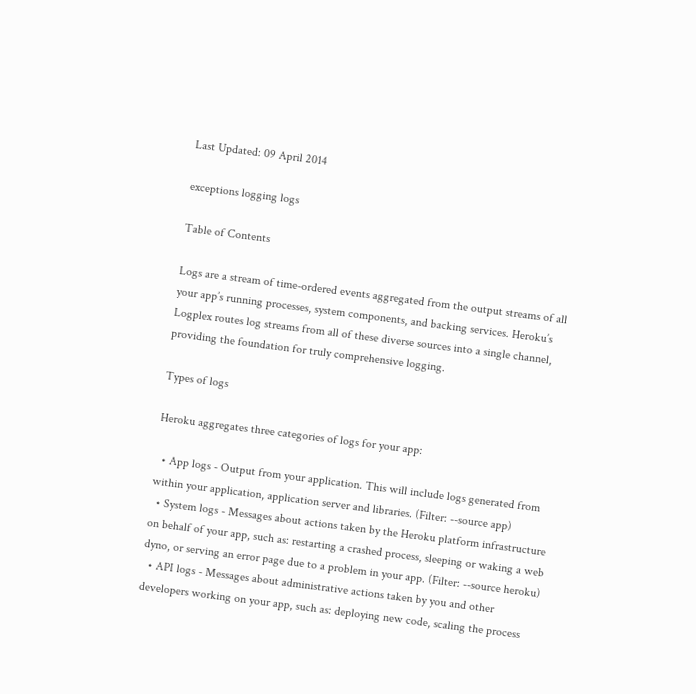Last Updated: 09 April 2014

exceptions logging logs

Table of Contents

Logs are a stream of time-ordered events aggregated from the output streams of all your app’s running processes, system components, and backing services. Heroku’s Logplex routes log streams from all of these diverse sources into a single channel, providing the foundation for truly comprehensive logging.

Types of logs

Heroku aggregates three categories of logs for your app:

  • App logs - Output from your application. This will include logs generated from within your application, application server and libraries. (Filter: --source app)
  • System logs - Messages about actions taken by the Heroku platform infrastructure on behalf of your app, such as: restarting a crashed process, sleeping or waking a web dyno, or serving an error page due to a problem in your app. (Filter: --source heroku)
  • API logs - Messages about administrative actions taken by you and other developers working on your app, such as: deploying new code, scaling the process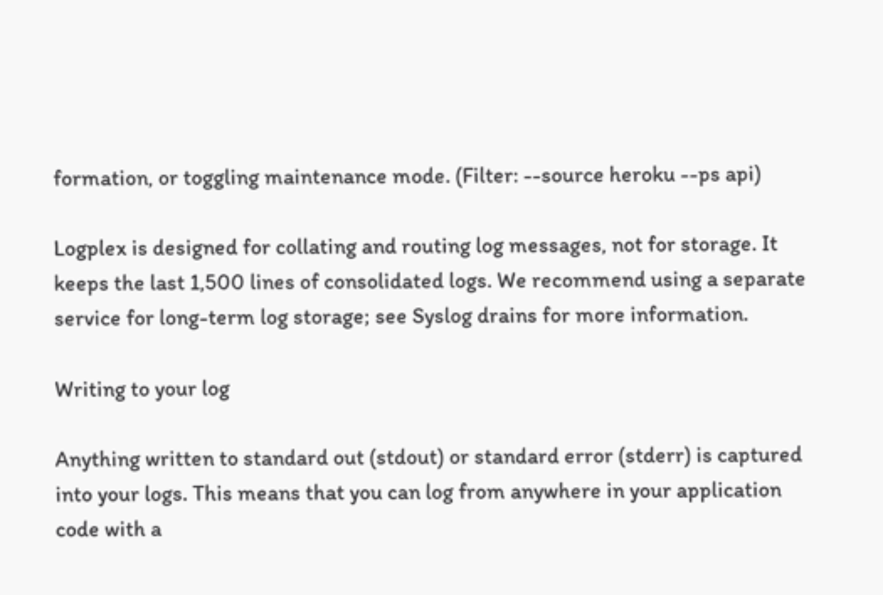formation, or toggling maintenance mode. (Filter: --source heroku --ps api)

Logplex is designed for collating and routing log messages, not for storage. It keeps the last 1,500 lines of consolidated logs. We recommend using a separate service for long-term log storage; see Syslog drains for more information.

Writing to your log

Anything written to standard out (stdout) or standard error (stderr) is captured into your logs. This means that you can log from anywhere in your application code with a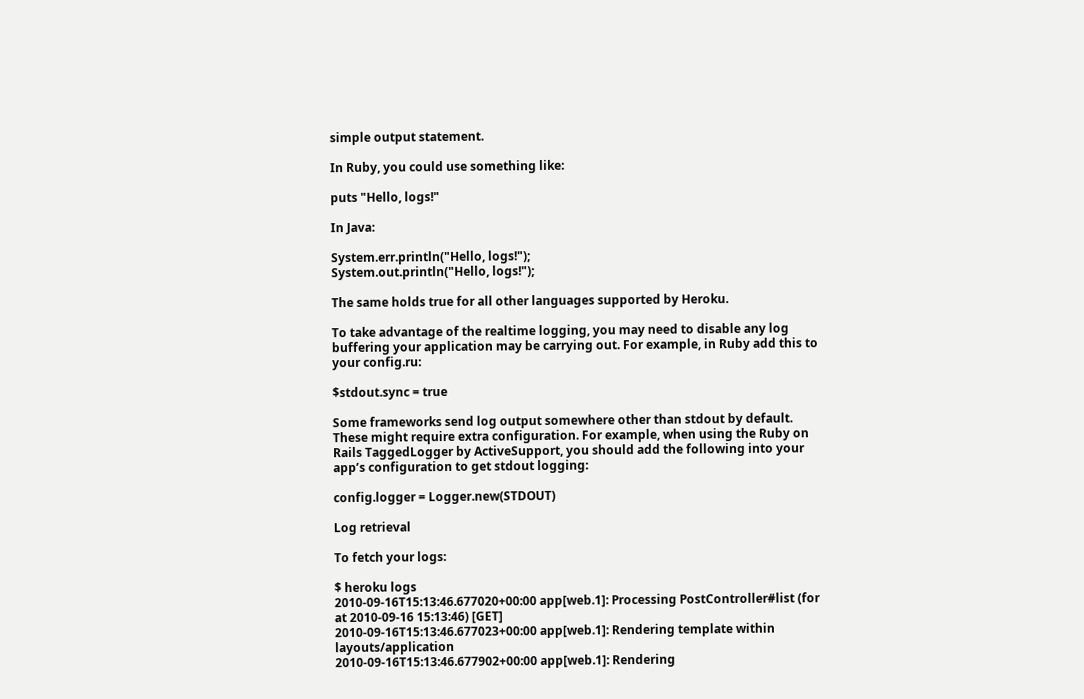simple output statement.

In Ruby, you could use something like:

puts "Hello, logs!"

In Java:

System.err.println("Hello, logs!");
System.out.println("Hello, logs!");

The same holds true for all other languages supported by Heroku.

To take advantage of the realtime logging, you may need to disable any log buffering your application may be carrying out. For example, in Ruby add this to your config.ru:

$stdout.sync = true

Some frameworks send log output somewhere other than stdout by default. These might require extra configuration. For example, when using the Ruby on Rails TaggedLogger by ActiveSupport, you should add the following into your app’s configuration to get stdout logging:

config.logger = Logger.new(STDOUT)

Log retrieval

To fetch your logs:

$ heroku logs
2010-09-16T15:13:46.677020+00:00 app[web.1]: Processing PostController#list (for at 2010-09-16 15:13:46) [GET]
2010-09-16T15:13:46.677023+00:00 app[web.1]: Rendering template within layouts/application
2010-09-16T15:13:46.677902+00:00 app[web.1]: Rendering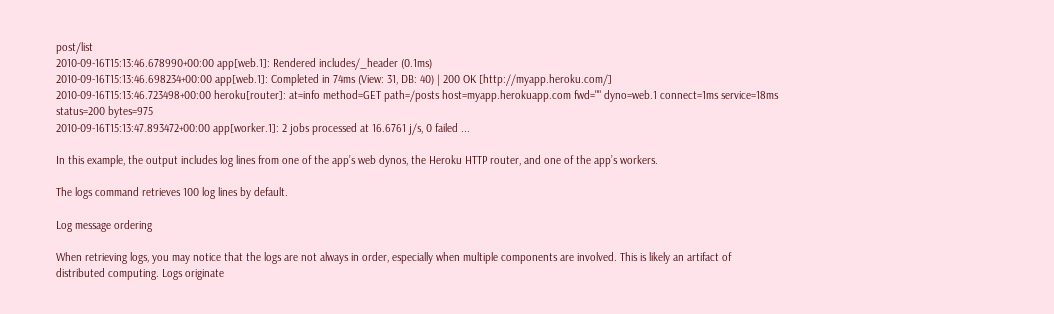post/list
2010-09-16T15:13:46.678990+00:00 app[web.1]: Rendered includes/_header (0.1ms)
2010-09-16T15:13:46.698234+00:00 app[web.1]: Completed in 74ms (View: 31, DB: 40) | 200 OK [http://myapp.heroku.com/]
2010-09-16T15:13:46.723498+00:00 heroku[router]: at=info method=GET path=/posts host=myapp.herokuapp.com fwd="" dyno=web.1 connect=1ms service=18ms status=200 bytes=975
2010-09-16T15:13:47.893472+00:00 app[worker.1]: 2 jobs processed at 16.6761 j/s, 0 failed ...

In this example, the output includes log lines from one of the app’s web dynos, the Heroku HTTP router, and one of the app’s workers.

The logs command retrieves 100 log lines by default.

Log message ordering

When retrieving logs, you may notice that the logs are not always in order, especially when multiple components are involved. This is likely an artifact of distributed computing. Logs originate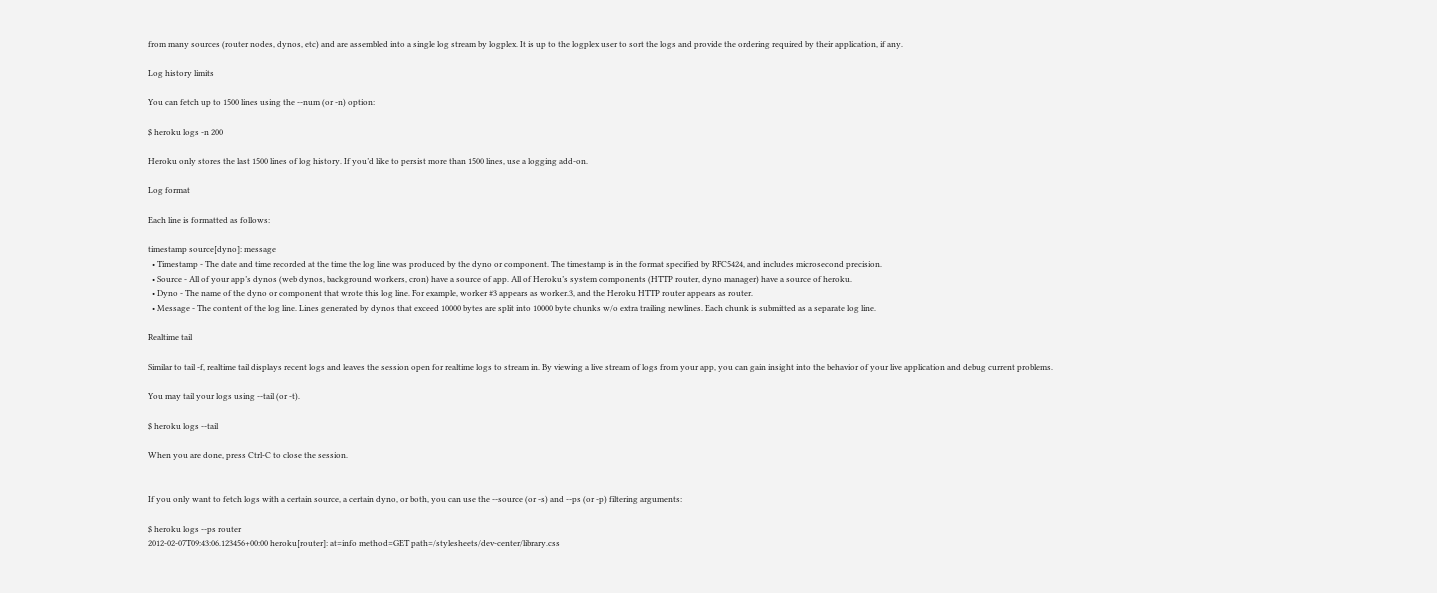from many sources (router nodes, dynos, etc) and are assembled into a single log stream by logplex. It is up to the logplex user to sort the logs and provide the ordering required by their application, if any.

Log history limits

You can fetch up to 1500 lines using the --num (or -n) option:

$ heroku logs -n 200

Heroku only stores the last 1500 lines of log history. If you’d like to persist more than 1500 lines, use a logging add-on.

Log format

Each line is formatted as follows:

timestamp source[dyno]: message
  • Timestamp - The date and time recorded at the time the log line was produced by the dyno or component. The timestamp is in the format specified by RFC5424, and includes microsecond precision.
  • Source - All of your app’s dynos (web dynos, background workers, cron) have a source of app. All of Heroku’s system components (HTTP router, dyno manager) have a source of heroku.
  • Dyno - The name of the dyno or component that wrote this log line. For example, worker #3 appears as worker.3, and the Heroku HTTP router appears as router.
  • Message - The content of the log line. Lines generated by dynos that exceed 10000 bytes are split into 10000 byte chunks w/o extra trailing newlines. Each chunk is submitted as a separate log line.

Realtime tail

Similar to tail -f, realtime tail displays recent logs and leaves the session open for realtime logs to stream in. By viewing a live stream of logs from your app, you can gain insight into the behavior of your live application and debug current problems.

You may tail your logs using --tail (or -t).

$ heroku logs --tail

When you are done, press Ctrl-C to close the session.


If you only want to fetch logs with a certain source, a certain dyno, or both, you can use the --source (or -s) and --ps (or -p) filtering arguments:

$ heroku logs --ps router
2012-02-07T09:43:06.123456+00:00 heroku[router]: at=info method=GET path=/stylesheets/dev-center/library.css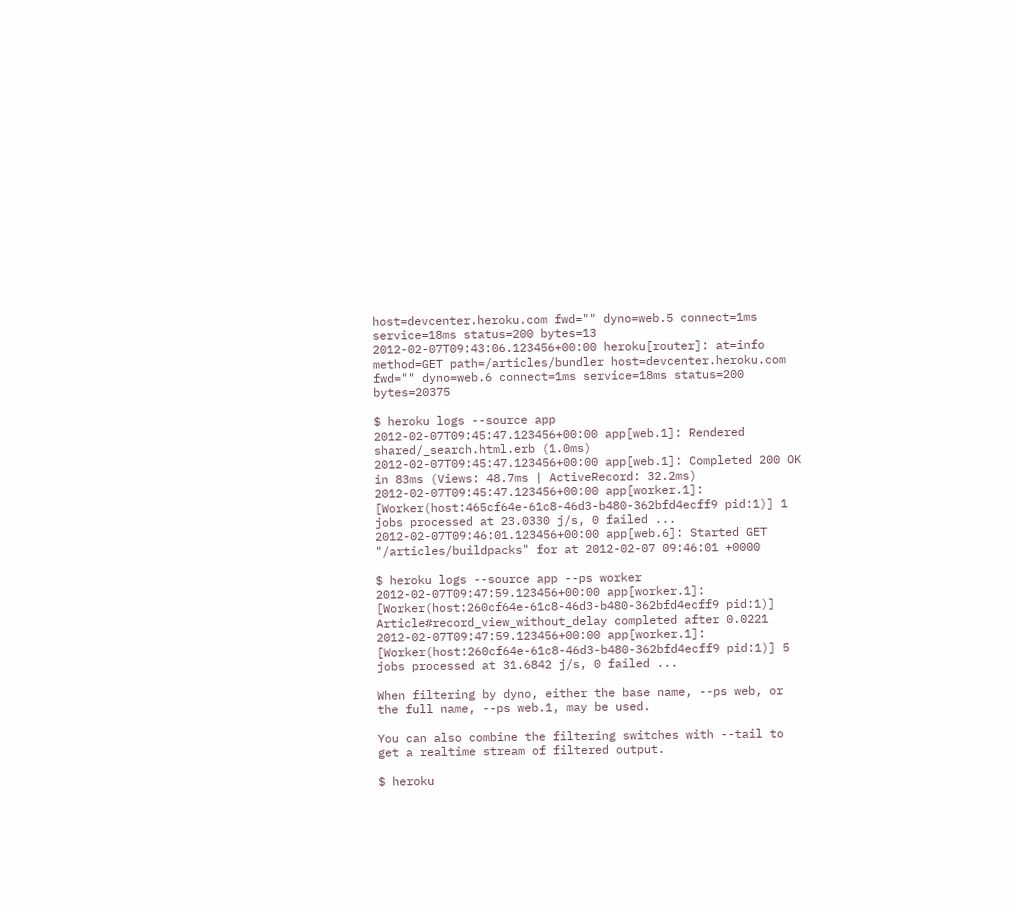host=devcenter.heroku.com fwd="" dyno=web.5 connect=1ms service=18ms status=200 bytes=13
2012-02-07T09:43:06.123456+00:00 heroku[router]: at=info method=GET path=/articles/bundler host=devcenter.heroku.com fwd="" dyno=web.6 connect=1ms service=18ms status=200 bytes=20375

$ heroku logs --source app
2012-02-07T09:45:47.123456+00:00 app[web.1]: Rendered shared/_search.html.erb (1.0ms)
2012-02-07T09:45:47.123456+00:00 app[web.1]: Completed 200 OK in 83ms (Views: 48.7ms | ActiveRecord: 32.2ms)
2012-02-07T09:45:47.123456+00:00 app[worker.1]: [Worker(host:465cf64e-61c8-46d3-b480-362bfd4ecff9 pid:1)] 1 jobs processed at 23.0330 j/s, 0 failed ...
2012-02-07T09:46:01.123456+00:00 app[web.6]: Started GET "/articles/buildpacks" for at 2012-02-07 09:46:01 +0000

$ heroku logs --source app --ps worker
2012-02-07T09:47:59.123456+00:00 app[worker.1]: [Worker(host:260cf64e-61c8-46d3-b480-362bfd4ecff9 pid:1)] Article#record_view_without_delay completed after 0.0221
2012-02-07T09:47:59.123456+00:00 app[worker.1]: [Worker(host:260cf64e-61c8-46d3-b480-362bfd4ecff9 pid:1)] 5 jobs processed at 31.6842 j/s, 0 failed ...

When filtering by dyno, either the base name, --ps web, or the full name, --ps web.1, may be used.

You can also combine the filtering switches with --tail to get a realtime stream of filtered output.

$ heroku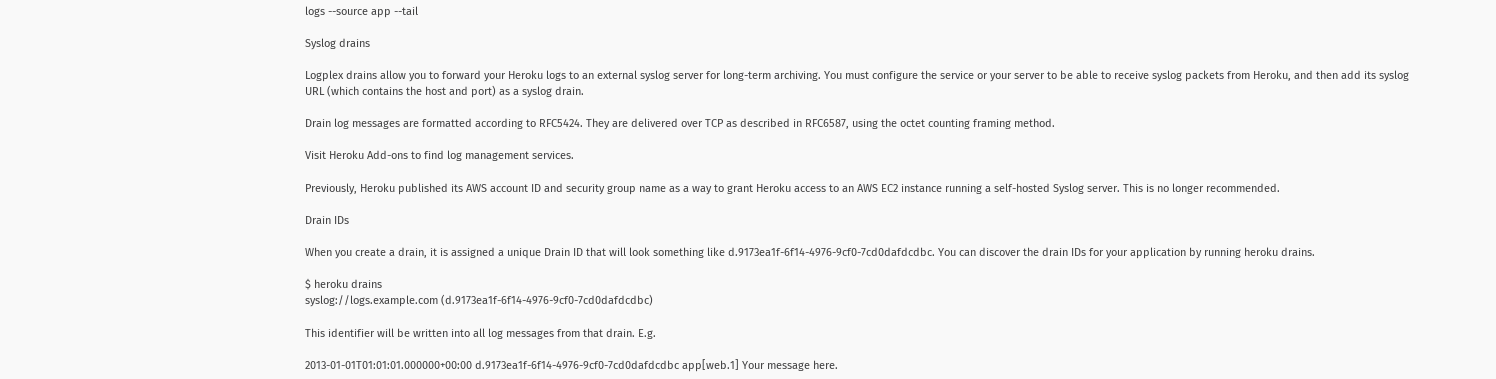logs --source app --tail

Syslog drains

Logplex drains allow you to forward your Heroku logs to an external syslog server for long-term archiving. You must configure the service or your server to be able to receive syslog packets from Heroku, and then add its syslog URL (which contains the host and port) as a syslog drain.

Drain log messages are formatted according to RFC5424. They are delivered over TCP as described in RFC6587, using the octet counting framing method.

Visit Heroku Add-ons to find log management services.

Previously, Heroku published its AWS account ID and security group name as a way to grant Heroku access to an AWS EC2 instance running a self-hosted Syslog server. This is no longer recommended.

Drain IDs

When you create a drain, it is assigned a unique Drain ID that will look something like d.9173ea1f-6f14-4976-9cf0-7cd0dafdcdbc. You can discover the drain IDs for your application by running heroku drains.

$ heroku drains
syslog://logs.example.com (d.9173ea1f-6f14-4976-9cf0-7cd0dafdcdbc)

This identifier will be written into all log messages from that drain. E.g.

2013-01-01T01:01:01.000000+00:00 d.9173ea1f-6f14-4976-9cf0-7cd0dafdcdbc app[web.1] Your message here.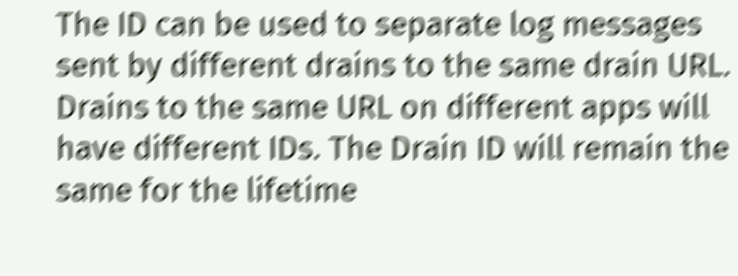The ID can be used to separate log messages sent by different drains to the same drain URL. Drains to the same URL on different apps will have different IDs. The Drain ID will remain the same for the lifetime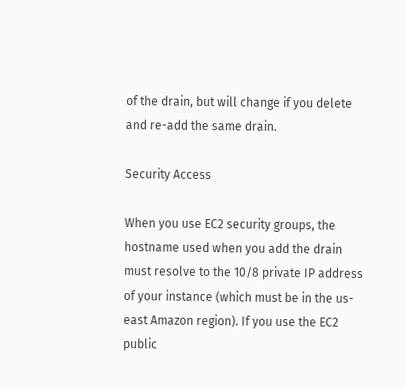of the drain, but will change if you delete and re-add the same drain.

Security Access

When you use EC2 security groups, the hostname used when you add the drain must resolve to the 10/8 private IP address of your instance (which must be in the us-east Amazon region). If you use the EC2 public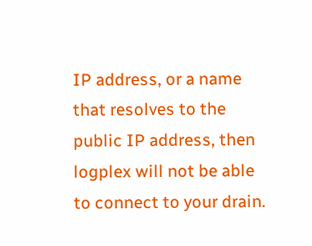IP address, or a name that resolves to the public IP address, then logplex will not be able to connect to your drain.